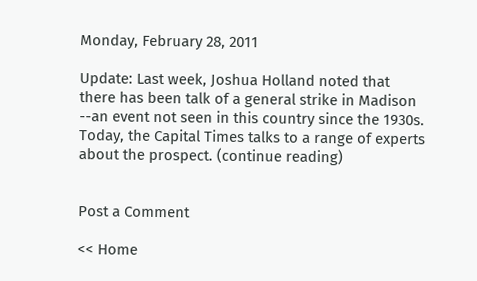Monday, February 28, 2011

Update: Last week, Joshua Holland noted that there has been talk of a general strike in Madison --an event not seen in this country since the 1930s. Today, the Capital Times talks to a range of experts about the prospect. (continue reading)


Post a Comment

<< Home